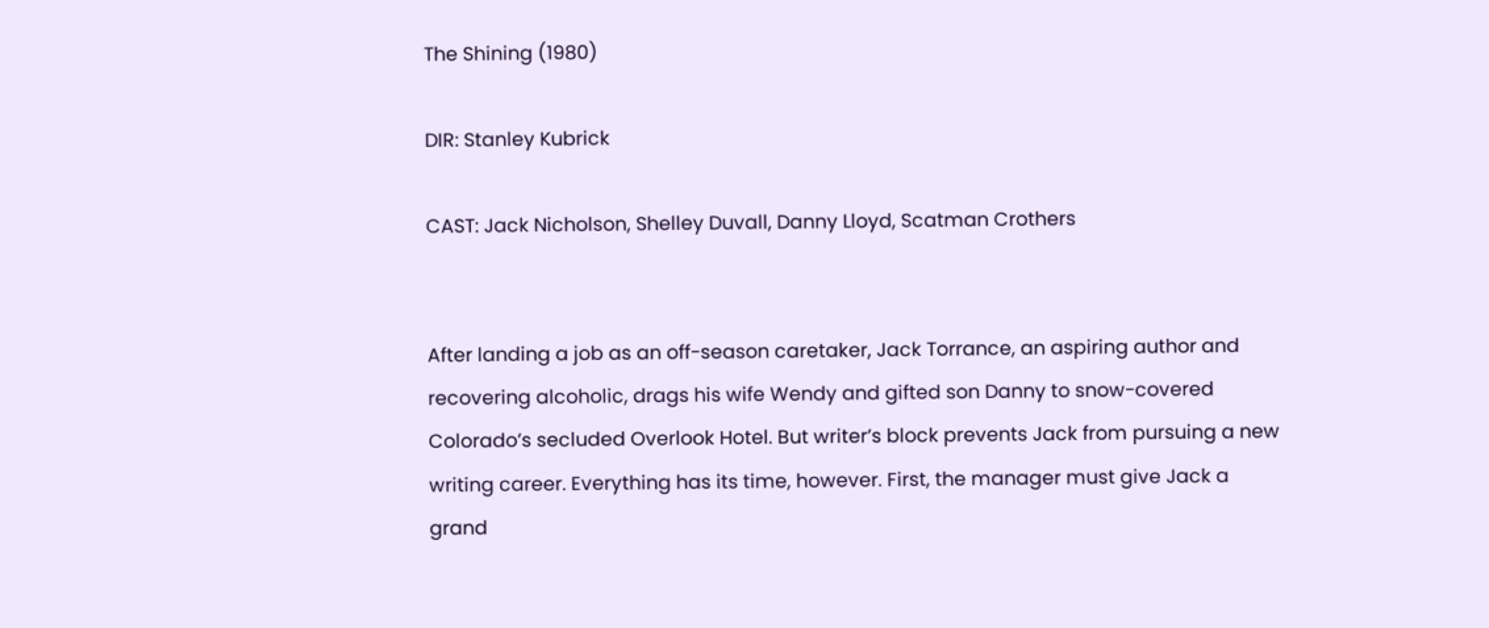The Shining (1980)

DIR: Stanley Kubrick

CAST: Jack Nicholson, Shelley Duvall, Danny Lloyd, Scatman Crothers


After landing a job as an off-season caretaker, Jack Torrance, an aspiring author and recovering alcoholic, drags his wife Wendy and gifted son Danny to snow-covered Colorado’s secluded Overlook Hotel. But writer’s block prevents Jack from pursuing a new writing career. Everything has its time, however. First, the manager must give Jack a grand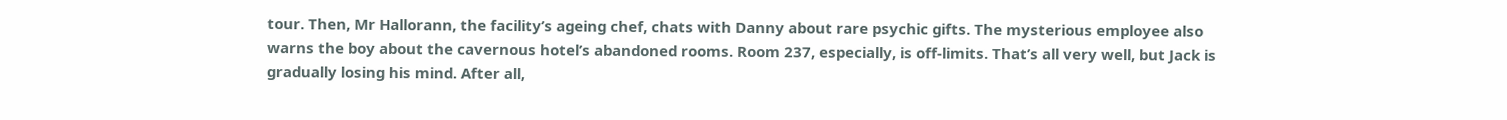tour. Then, Mr Hallorann, the facility’s ageing chef, chats with Danny about rare psychic gifts. The mysterious employee also warns the boy about the cavernous hotel’s abandoned rooms. Room 237, especially, is off-limits. That’s all very well, but Jack is gradually losing his mind. After all,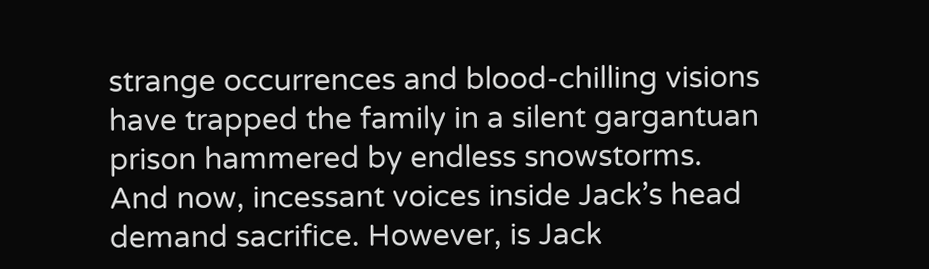strange occurrences and blood-chilling visions have trapped the family in a silent gargantuan prison hammered by endless snowstorms. And now, incessant voices inside Jack’s head demand sacrifice. However, is Jack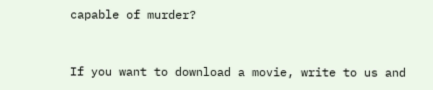capable of murder?


If you want to download a movie, write to us and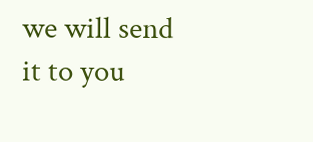we will send it to you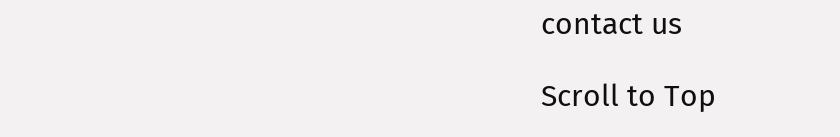contact us

Scroll to Top